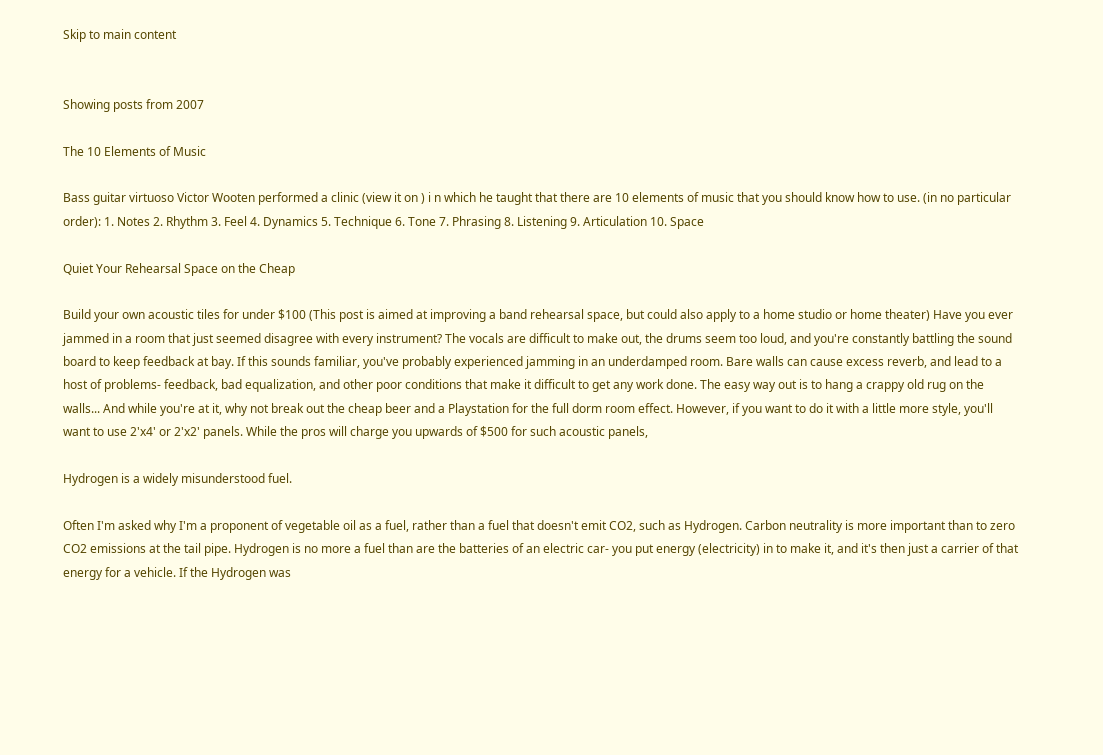Skip to main content


Showing posts from 2007

The 10 Elements of Music

Bass guitar virtuoso Victor Wooten performed a clinic (view it on ) i n which he taught that there are 10 elements of music that you should know how to use. (in no particular order): 1. Notes 2. Rhythm 3. Feel 4. Dynamics 5. Technique 6. Tone 7. Phrasing 8. Listening 9. Articulation 10. Space

Quiet Your Rehearsal Space on the Cheap

Build your own acoustic tiles for under $100 (This post is aimed at improving a band rehearsal space, but could also apply to a home studio or home theater) Have you ever jammed in a room that just seemed disagree with every instrument? The vocals are difficult to make out, the drums seem too loud, and you're constantly battling the sound board to keep feedback at bay. If this sounds familiar, you've probably experienced jamming in an underdamped room. Bare walls can cause excess reverb, and lead to a host of problems- feedback, bad equalization, and other poor conditions that make it difficult to get any work done. The easy way out is to hang a crappy old rug on the walls... And while you're at it, why not break out the cheap beer and a Playstation for the full dorm room effect. However, if you want to do it with a little more style, you'll want to use 2'x4' or 2'x2' panels. While the pros will charge you upwards of $500 for such acoustic panels,

Hydrogen is a widely misunderstood fuel.

Often I'm asked why I'm a proponent of vegetable oil as a fuel, rather than a fuel that doesn't emit CO2, such as Hydrogen. Carbon neutrality is more important than to zero CO2 emissions at the tail pipe. Hydrogen is no more a fuel than are the batteries of an electric car- you put energy (electricity) in to make it, and it's then just a carrier of that energy for a vehicle. If the Hydrogen was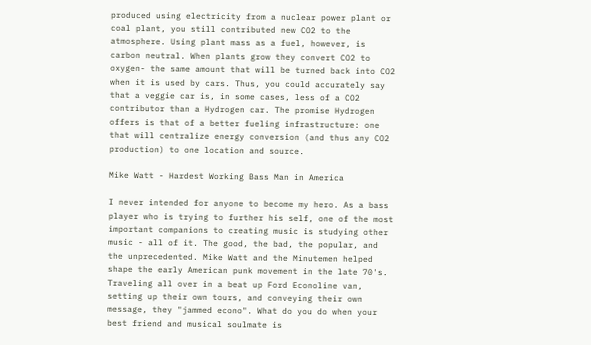produced using electricity from a nuclear power plant or coal plant, you still contributed new CO2 to the atmosphere. Using plant mass as a fuel, however, is carbon neutral. When plants grow they convert CO2 to oxygen- the same amount that will be turned back into CO2 when it is used by cars. Thus, you could accurately say that a veggie car is, in some cases, less of a CO2 contributor than a Hydrogen car. The promise Hydrogen offers is that of a better fueling infrastructure: one that will centralize energy conversion (and thus any CO2 production) to one location and source.

Mike Watt - Hardest Working Bass Man in America

I never intended for anyone to become my hero. As a bass player who is trying to further his self, one of the most important companions to creating music is studying other music - all of it. The good, the bad, the popular, and the unprecedented. Mike Watt and the Minutemen helped shape the early American punk movement in the late 70's. Traveling all over in a beat up Ford Econoline van, setting up their own tours, and conveying their own message, they "jammed econo". What do you do when your best friend and musical soulmate is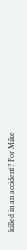killed in an accident? For Mike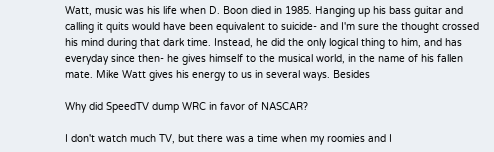Watt, music was his life when D. Boon died in 1985. Hanging up his bass guitar and calling it quits would have been equivalent to suicide- and I'm sure the thought crossed his mind during that dark time. Instead, he did the only logical thing to him, and has everyday since then- he gives himself to the musical world, in the name of his fallen mate. Mike Watt gives his energy to us in several ways. Besides

Why did SpeedTV dump WRC in favor of NASCAR?

I don't watch much TV, but there was a time when my roomies and I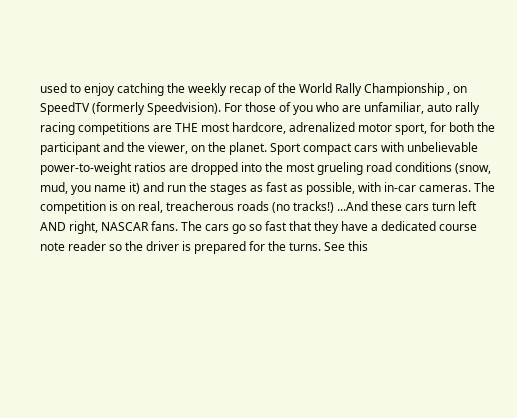used to enjoy catching the weekly recap of the World Rally Championship , on SpeedTV (formerly Speedvision). For those of you who are unfamiliar, auto rally racing competitions are THE most hardcore, adrenalized motor sport, for both the participant and the viewer, on the planet. Sport compact cars with unbelievable power-to-weight ratios are dropped into the most grueling road conditions (snow, mud, you name it) and run the stages as fast as possible, with in-car cameras. The competition is on real, treacherous roads (no tracks!) ...And these cars turn left AND right, NASCAR fans. The cars go so fast that they have a dedicated course note reader so the driver is prepared for the turns. See this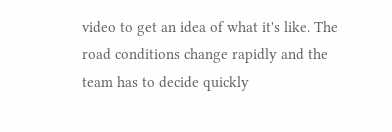video to get an idea of what it's like. The road conditions change rapidly and the team has to decide quickly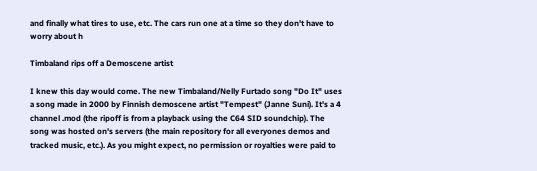and finally what tires to use, etc. The cars run one at a time so they don't have to worry about h

Timbaland rips off a Demoscene artist

I knew this day would come. The new Timbaland/Nelly Furtado song "Do It" uses a song made in 2000 by Finnish demoscene artist "Tempest" (Janne Suni). It's a 4 channel .mod (the ripoff is from a playback using the C64 SID soundchip). The song was hosted on's servers (the main repository for all everyones demos and tracked music, etc.). As you might expect, no permission or royalties were paid to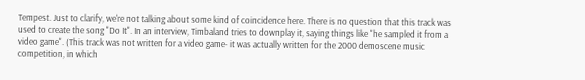Tempest. Just to clarify, we're not talking about some kind of coincidence here. There is no question that this track was used to create the song "Do It". In an interview, Timbaland tries to downplay it, saying things like "he sampled it from a video game". (This track was not written for a video game- it was actually written for the 2000 demoscene music competition, in which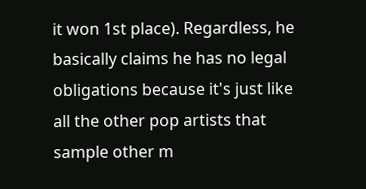it won 1st place). Regardless, he basically claims he has no legal obligations because it's just like all the other pop artists that sample other m